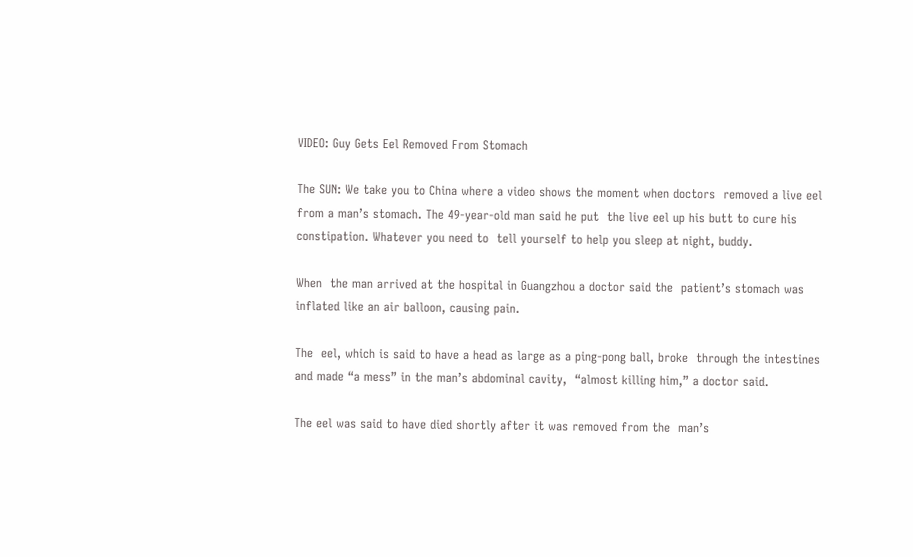VIDEO: Guy Gets Eel Removed From Stomach

The SUN: We take you to China where a video shows the moment when doctors  removed a live eel from a man’s stomach. The 49-year-old man said he put  the live eel up his butt to cure his constipation. Whatever you need to  tell yourself to help you sleep at night, buddy.

When  the man arrived at the hospital in Guangzhou a doctor said the  patient’s stomach was inflated like an air balloon, causing pain.

The  eel, which is said to have a head as large as a ping-pong ball, broke  through the intestines and made “a mess” in the man’s abdominal cavity,  “almost killing him,” a doctor said.

The eel was said to have died shortly after it was removed from the  man’s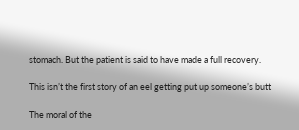stomach. But the patient is said to have made a full recovery.

This isn’t the first story of an eel getting put up someone’s butt

The moral of the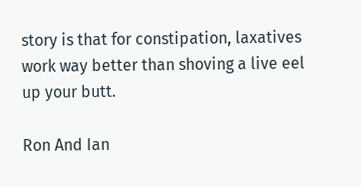story is that for constipation, laxatives work way better than shoving a live eel up your butt.

Ron And Ian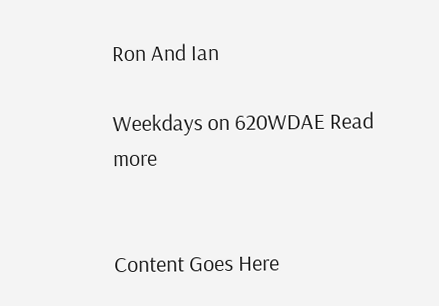Ron And Ian

Weekdays on 620WDAE Read more


Content Goes Here